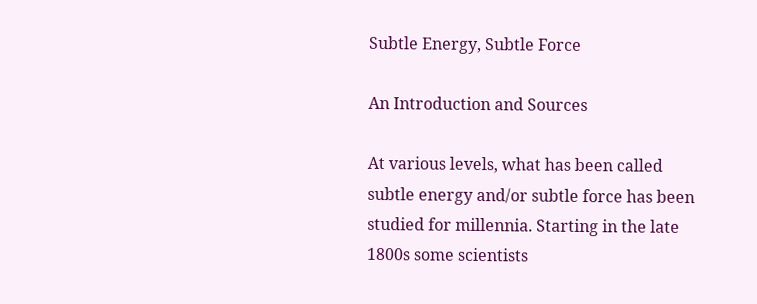Subtle Energy, Subtle Force

An Introduction and Sources

At various levels, what has been called subtle energy and/or subtle force has been studied for millennia. Starting in the late 1800s some scientists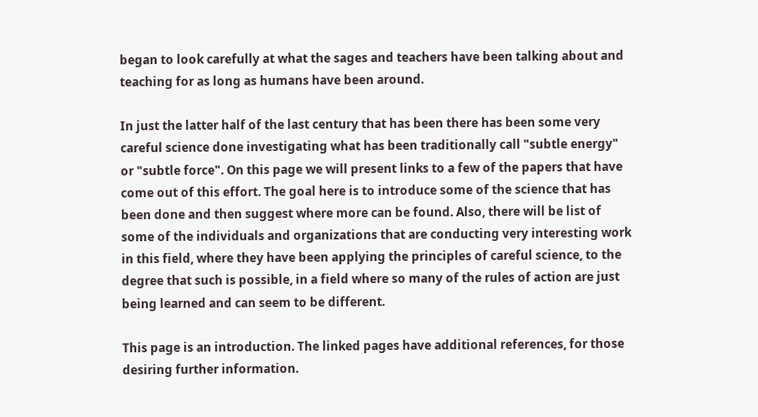began to look carefully at what the sages and teachers have been talking about and teaching for as long as humans have been around.

In just the latter half of the last century that has been there has been some very careful science done investigating what has been traditionally call "subtle energy" or "subtle force". On this page we will present links to a few of the papers that have come out of this effort. The goal here is to introduce some of the science that has been done and then suggest where more can be found. Also, there will be list of some of the individuals and organizations that are conducting very interesting work in this field, where they have been applying the principles of careful science, to the degree that such is possible, in a field where so many of the rules of action are just being learned and can seem to be different.

This page is an introduction. The linked pages have additional references, for those desiring further information.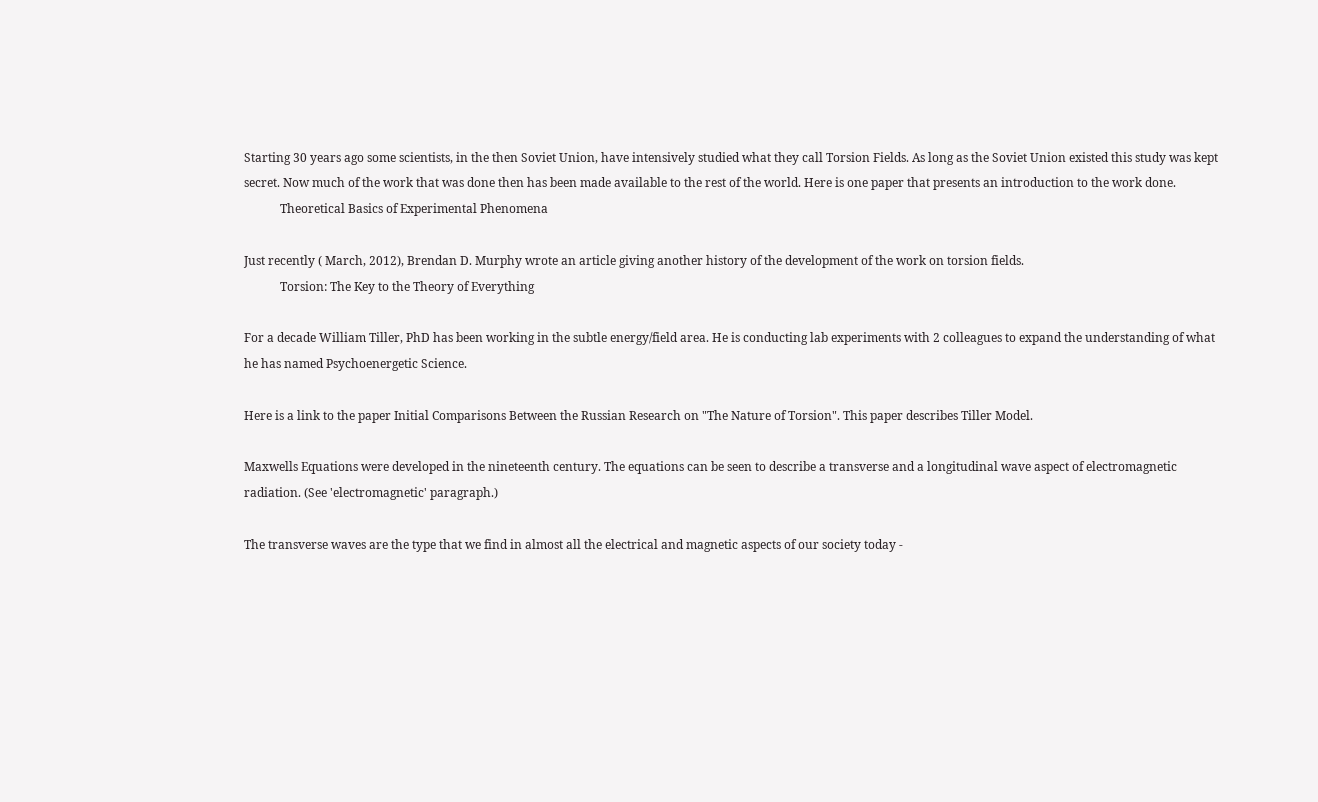Starting 30 years ago some scientists, in the then Soviet Union, have intensively studied what they call Torsion Fields. As long as the Soviet Union existed this study was kept secret. Now much of the work that was done then has been made available to the rest of the world. Here is one paper that presents an introduction to the work done.
            Theoretical Basics of Experimental Phenomena

Just recently ( March, 2012), Brendan D. Murphy wrote an article giving another history of the development of the work on torsion fields.
            Torsion: The Key to the Theory of Everything

For a decade William Tiller, PhD has been working in the subtle energy/field area. He is conducting lab experiments with 2 colleagues to expand the understanding of what he has named Psychoenergetic Science.

Here is a link to the paper Initial Comparisons Between the Russian Research on "The Nature of Torsion". This paper describes Tiller Model.

Maxwells Equations were developed in the nineteenth century. The equations can be seen to describe a transverse and a longitudinal wave aspect of electromagnetic radiation. (See 'electromagnetic' paragraph.)

The transverse waves are the type that we find in almost all the electrical and magnetic aspects of our society today -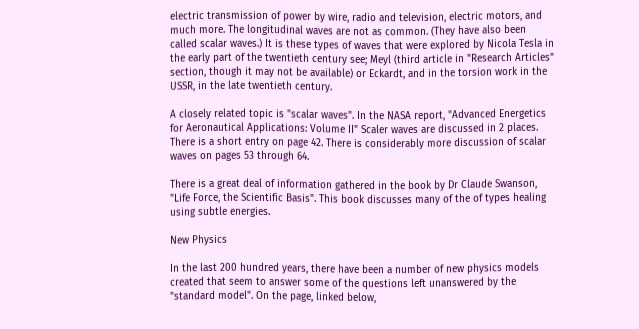electric transmission of power by wire, radio and television, electric motors, and much more. The longitudinal waves are not as common. (They have also been called scalar waves.) It is these types of waves that were explored by Nicola Tesla in the early part of the twentieth century see; Meyl (third article in "Research Articles" section, though it may not be available) or Eckardt, and in the torsion work in the USSR, in the late twentieth century.

A closely related topic is "scalar waves". In the NASA report, "Advanced Energetics for Aeronautical Applications: Volume II" Scaler waves are discussed in 2 places. There is a short entry on page 42. There is considerably more discussion of scalar waves on pages 53 through 64.

There is a great deal of information gathered in the book by Dr Claude Swanson, "Life Force, the Scientific Basis". This book discusses many of the of types healing using subtle energies.

New Physics

In the last 200 hundred years, there have been a number of new physics models created that seem to answer some of the questions left unanswered by the "standard model". On the page, linked below,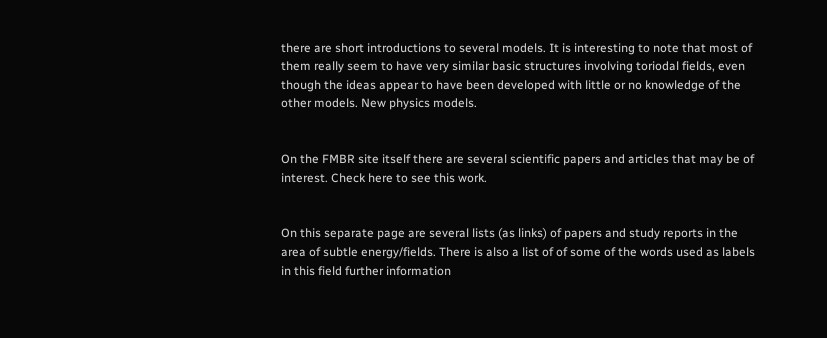there are short introductions to several models. It is interesting to note that most of them really seem to have very similar basic structures involving toriodal fields, even though the ideas appear to have been developed with little or no knowledge of the other models. New physics models.


On the FMBR site itself there are several scientific papers and articles that may be of interest. Check here to see this work.


On this separate page are several lists (as links) of papers and study reports in the area of subtle energy/fields. There is also a list of of some of the words used as labels in this field further information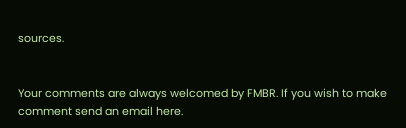sources.


Your comments are always welcomed by FMBR. If you wish to make comment send an email here.